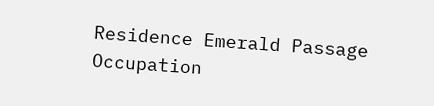Residence Emerald Passage
Occupation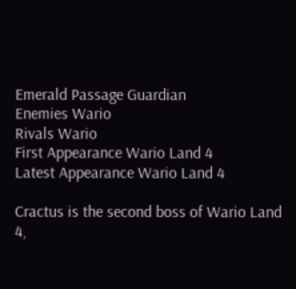Emerald Passage Guardian
Enemies Wario
Rivals Wario
First Appearance Wario Land 4
Latest Appearance Wario Land 4

Cractus is the second boss of Wario Land 4,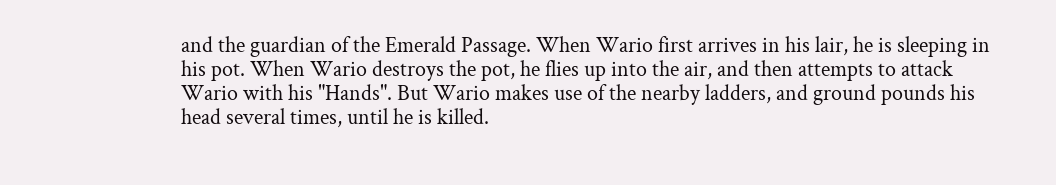and the guardian of the Emerald Passage. When Wario first arrives in his lair, he is sleeping in his pot. When Wario destroys the pot, he flies up into the air, and then attempts to attack Wario with his "Hands". But Wario makes use of the nearby ladders, and ground pounds his head several times, until he is killed.